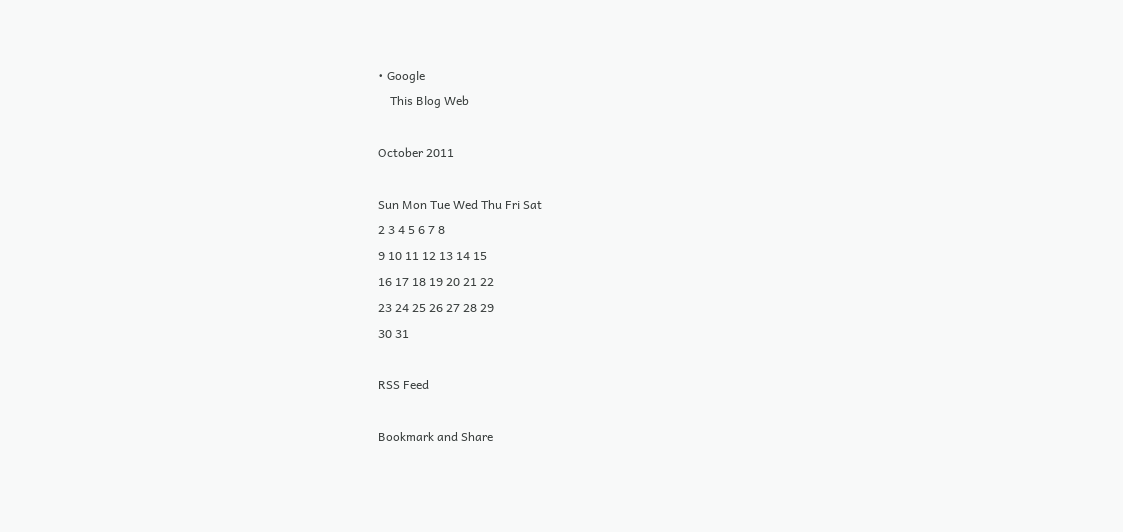• Google
    This Blog Web

October 2011

Sun Mon Tue Wed Thu Fri Sat
2 3 4 5 6 7 8
9 10 11 12 13 14 15
16 17 18 19 20 21 22
23 24 25 26 27 28 29
30 31

RSS Feed

Bookmark and Share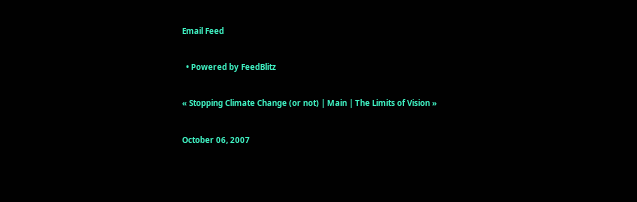Email Feed

  • Powered by FeedBlitz

« Stopping Climate Change (or not) | Main | The Limits of Vision »

October 06, 2007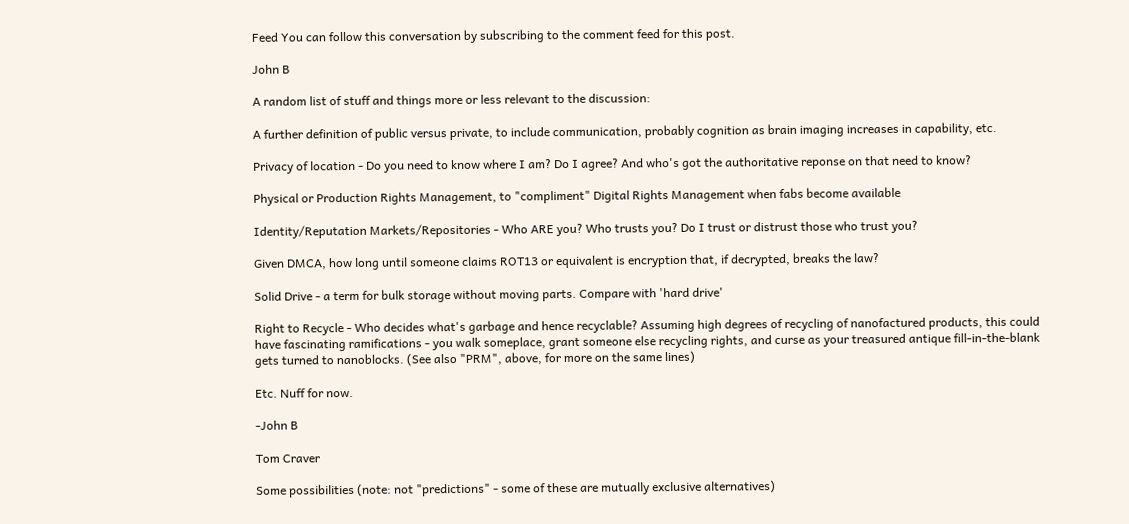Feed You can follow this conversation by subscribing to the comment feed for this post.

John B

A random list of stuff and things more or less relevant to the discussion:

A further definition of public versus private, to include communication, probably cognition as brain imaging increases in capability, etc.

Privacy of location - Do you need to know where I am? Do I agree? And who's got the authoritative reponse on that need to know?

Physical or Production Rights Management, to "compliment" Digital Rights Management when fabs become available

Identity/Reputation Markets/Repositories - Who ARE you? Who trusts you? Do I trust or distrust those who trust you?

Given DMCA, how long until someone claims ROT13 or equivalent is encryption that, if decrypted, breaks the law?

Solid Drive - a term for bulk storage without moving parts. Compare with 'hard drive'

Right to Recycle - Who decides what's garbage and hence recyclable? Assuming high degrees of recycling of nanofactured products, this could have fascinating ramifications - you walk someplace, grant someone else recycling rights, and curse as your treasured antique fill-in-the-blank gets turned to nanoblocks. (See also "PRM", above, for more on the same lines)

Etc. Nuff for now.

-John B

Tom Craver

Some possibilities (note: not "predictions" - some of these are mutually exclusive alternatives)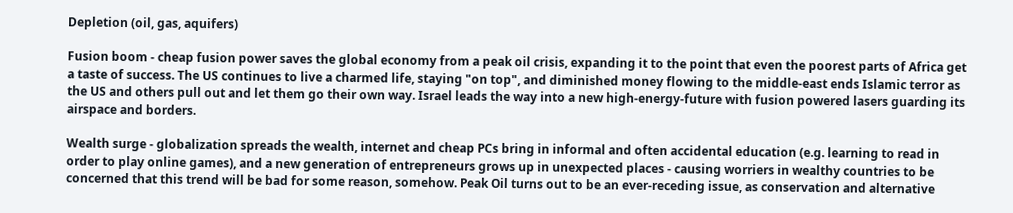Depletion (oil, gas, aquifers)

Fusion boom - cheap fusion power saves the global economy from a peak oil crisis, expanding it to the point that even the poorest parts of Africa get a taste of success. The US continues to live a charmed life, staying "on top", and diminished money flowing to the middle-east ends Islamic terror as the US and others pull out and let them go their own way. Israel leads the way into a new high-energy-future with fusion powered lasers guarding its airspace and borders.

Wealth surge - globalization spreads the wealth, internet and cheap PCs bring in informal and often accidental education (e.g. learning to read in order to play online games), and a new generation of entrepreneurs grows up in unexpected places - causing worriers in wealthy countries to be concerned that this trend will be bad for some reason, somehow. Peak Oil turns out to be an ever-receding issue, as conservation and alternative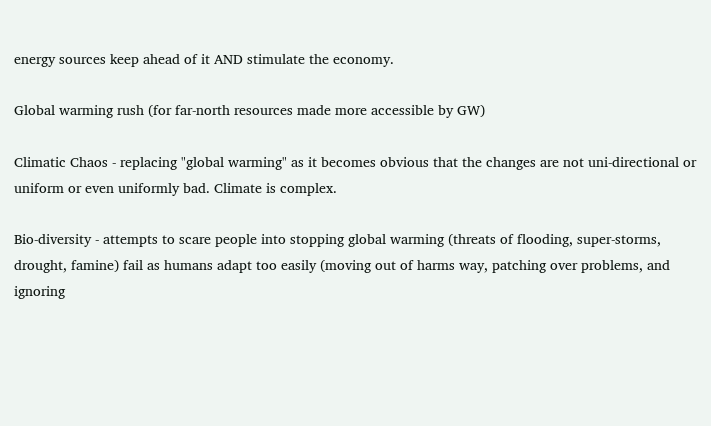energy sources keep ahead of it AND stimulate the economy.

Global warming rush (for far-north resources made more accessible by GW)

Climatic Chaos - replacing "global warming" as it becomes obvious that the changes are not uni-directional or uniform or even uniformly bad. Climate is complex.

Bio-diversity - attempts to scare people into stopping global warming (threats of flooding, super-storms, drought, famine) fail as humans adapt too easily (moving out of harms way, patching over problems, and ignoring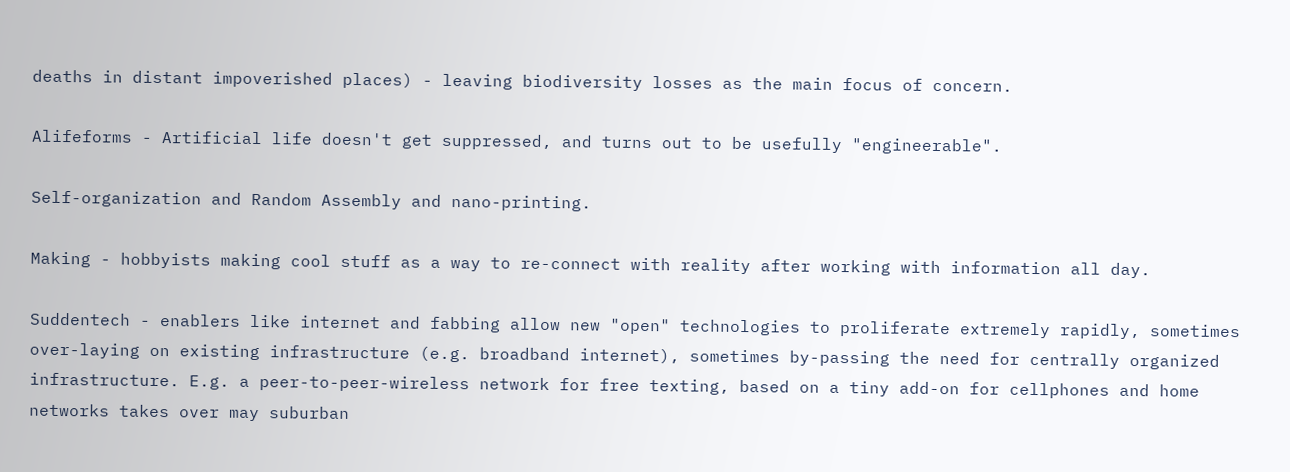deaths in distant impoverished places) - leaving biodiversity losses as the main focus of concern.

Alifeforms - Artificial life doesn't get suppressed, and turns out to be usefully "engineerable".

Self-organization and Random Assembly and nano-printing.

Making - hobbyists making cool stuff as a way to re-connect with reality after working with information all day.

Suddentech - enablers like internet and fabbing allow new "open" technologies to proliferate extremely rapidly, sometimes over-laying on existing infrastructure (e.g. broadband internet), sometimes by-passing the need for centrally organized infrastructure. E.g. a peer-to-peer-wireless network for free texting, based on a tiny add-on for cellphones and home networks takes over may suburban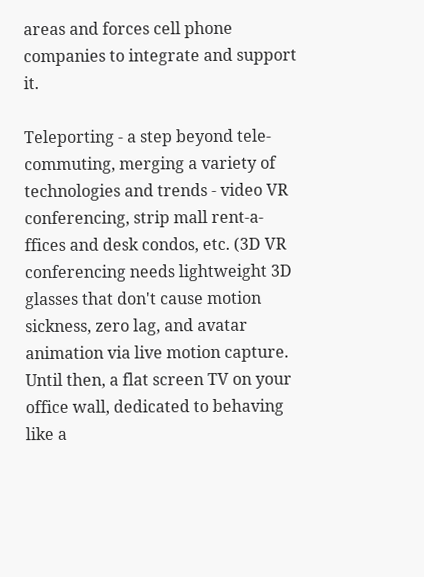areas and forces cell phone companies to integrate and support it.

Teleporting - a step beyond tele-commuting, merging a variety of technologies and trends - video VR conferencing, strip mall rent-a-ffices and desk condos, etc. (3D VR conferencing needs lightweight 3D glasses that don't cause motion sickness, zero lag, and avatar animation via live motion capture. Until then, a flat screen TV on your office wall, dedicated to behaving like a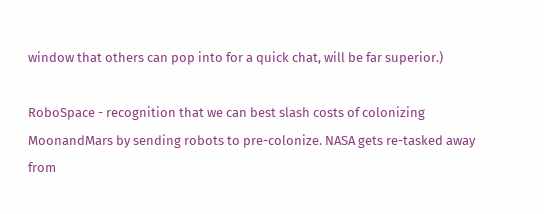window that others can pop into for a quick chat, will be far superior.)

RoboSpace - recognition that we can best slash costs of colonizing MoonandMars by sending robots to pre-colonize. NASA gets re-tasked away from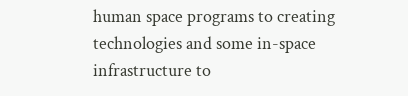human space programs to creating technologies and some in-space infrastructure to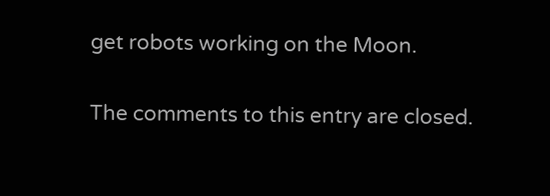get robots working on the Moon.

The comments to this entry are closed.